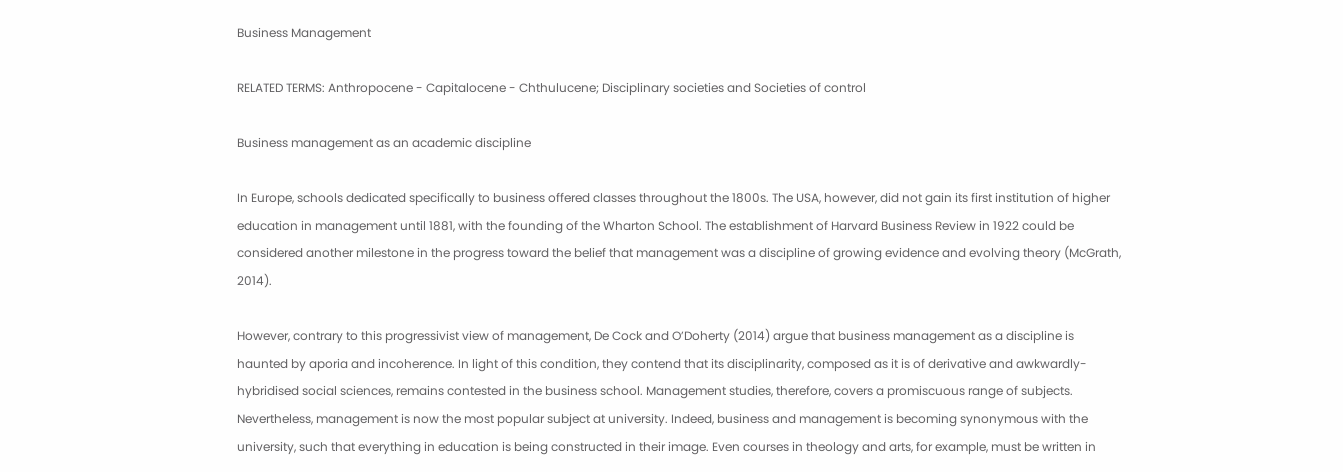Business Management

RELATED TERMS: Anthropocene - Capitalocene - Chthulucene; Disciplinary societies and Societies of control

Business management as an academic discipline

In Europe, schools dedicated specifically to business offered classes throughout the 1800s. The USA, however, did not gain its first institution of higher education in management until 1881, with the founding of the Wharton School. The establishment of Harvard Business Review in 1922 could be considered another milestone in the progress toward the belief that management was a discipline of growing evidence and evolving theory (McGrath, 2014).

However, contrary to this progressivist view of management, De Cock and O’Doherty (2014) argue that business management as a discipline is haunted by aporia and incoherence. In light of this condition, they contend that its disciplinarity, composed as it is of derivative and awkwardly-hybridised social sciences, remains contested in the business school. Management studies, therefore, covers a promiscuous range of subjects. Nevertheless, management is now the most popular subject at university. Indeed, business and management is becoming synonymous with the university, such that everything in education is being constructed in their image. Even courses in theology and arts, for example, must be written in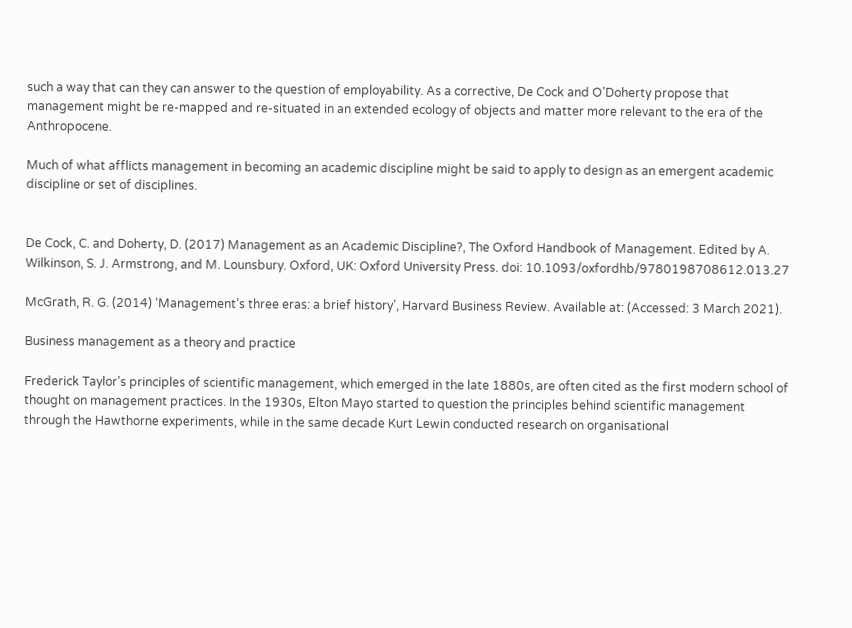such a way that can they can answer to the question of employability. As a corrective, De Cock and O’Doherty propose that management might be re-mapped and re-situated in an extended ecology of objects and matter more relevant to the era of the Anthropocene.

Much of what afflicts management in becoming an academic discipline might be said to apply to design as an emergent academic discipline or set of disciplines.


De Cock, C. and Doherty, D. (2017) Management as an Academic Discipline?, The Oxford Handbook of Management. Edited by A. Wilkinson, S. J. Armstrong, and M. Lounsbury. Oxford, UK: Oxford University Press. doi: 10.1093/oxfordhb/9780198708612.013.27

McGrath, R. G. (2014) ‘Management’s three eras: a brief history’, Harvard Business Review. Available at: (Accessed: 3 March 2021).

Business management as a theory and practice

Frederick Taylor’s principles of scientific management, which emerged in the late 1880s, are often cited as the first modern school of thought on management practices. In the 1930s, Elton Mayo started to question the principles behind scientific management through the Hawthorne experiments, while in the same decade Kurt Lewin conducted research on organisational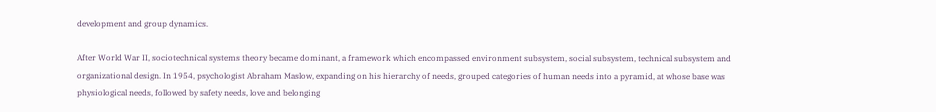development and group dynamics.

After World War II, sociotechnical systems theory became dominant, a framework which encompassed environment subsystem, social subsystem, technical subsystem and organizational design. In 1954, psychologist Abraham Maslow, expanding on his hierarchy of needs, grouped categories of human needs into a pyramid, at whose base was physiological needs, followed by safety needs, love and belonging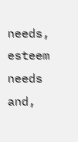needs, esteem needs and,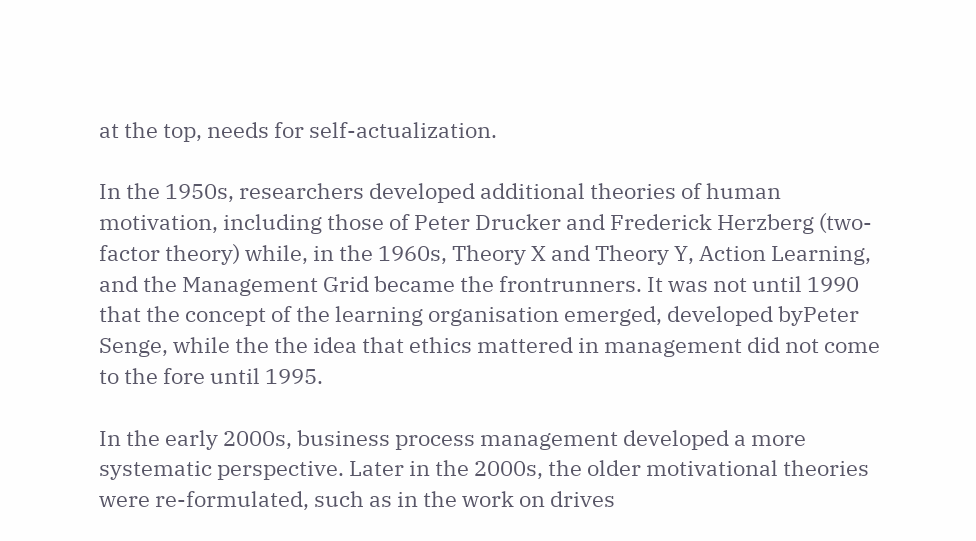at the top, needs for self-actualization.

In the 1950s, researchers developed additional theories of human motivation, including those of Peter Drucker and Frederick Herzberg (two-factor theory) while, in the 1960s, Theory X and Theory Y, Action Learning, and the Management Grid became the frontrunners. It was not until 1990 that the concept of the learning organisation emerged, developed byPeter Senge, while the the idea that ethics mattered in management did not come to the fore until 1995.

In the early 2000s, business process management developed a more systematic perspective. Later in the 2000s, the older motivational theories were re-formulated, such as in the work on drives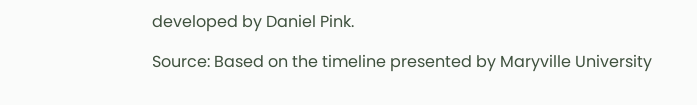developed by Daniel Pink.

Source: Based on the timeline presented by Maryville University